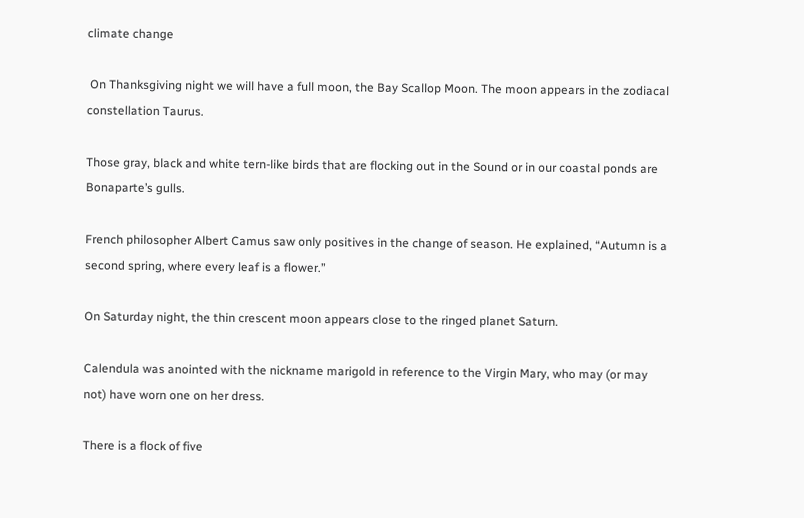climate change

 On Thanksgiving night we will have a full moon, the Bay Scallop Moon. The moon appears in the zodiacal constellation Taurus.

Those gray, black and white tern-like birds that are flocking out in the Sound or in our coastal ponds are Bonaparte’s gulls.

French philosopher Albert Camus saw only positives in the change of season. He explained, “Autumn is a second spring, where every leaf is a flower.”

On Saturday night, the thin crescent moon appears close to the ringed planet Saturn.

Calendula was anointed with the nickname marigold in reference to the Virgin Mary, who may (or may not) have worn one on her dress.

There is a flock of five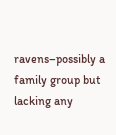ravens–possibly a family group but lacking any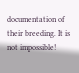documentation of their breeding. It is not impossible!